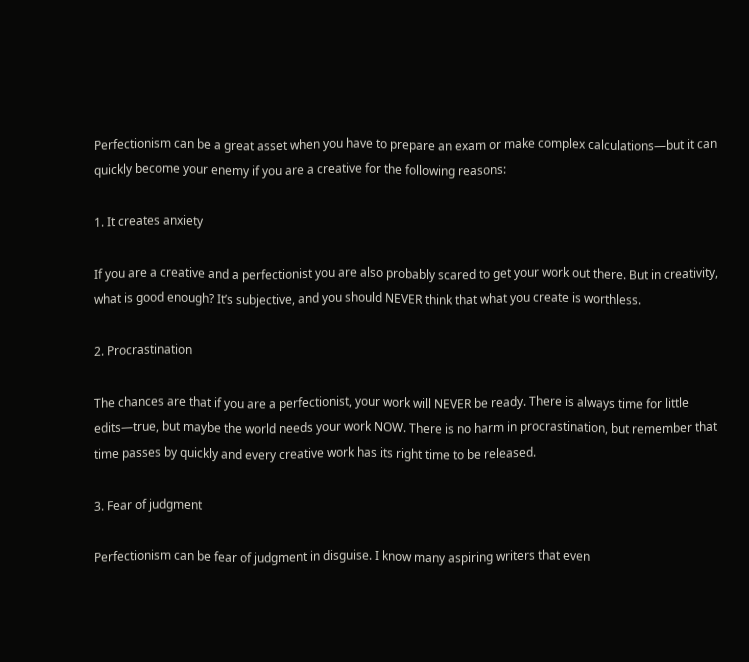Perfectionism can be a great asset when you have to prepare an exam or make complex calculations—but it can quickly become your enemy if you are a creative for the following reasons:

1. It creates anxiety

If you are a creative and a perfectionist you are also probably scared to get your work out there. But in creativity, what is good enough? It’s subjective, and you should NEVER think that what you create is worthless.

2. Procrastination

The chances are that if you are a perfectionist, your work will NEVER be ready. There is always time for little edits—true, but maybe the world needs your work NOW. There is no harm in procrastination, but remember that time passes by quickly and every creative work has its right time to be released.

3. Fear of judgment

Perfectionism can be fear of judgment in disguise. I know many aspiring writers that even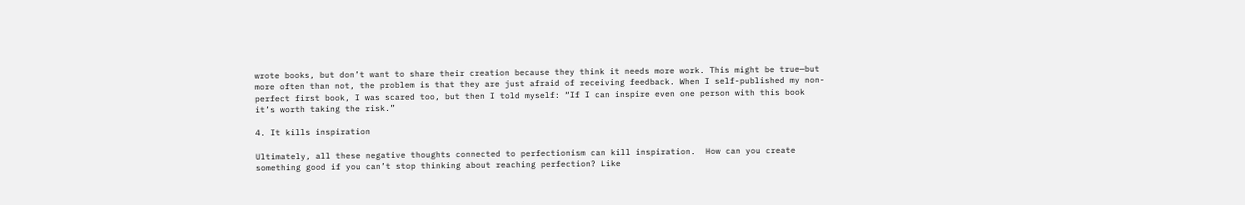wrote books, but don’t want to share their creation because they think it needs more work. This might be true—but more often than not, the problem is that they are just afraid of receiving feedback. When I self-published my non-perfect first book, I was scared too, but then I told myself: “If I can inspire even one person with this book it’s worth taking the risk.”

4. It kills inspiration

Ultimately, all these negative thoughts connected to perfectionism can kill inspiration.  How can you create something good if you can’t stop thinking about reaching perfection? Like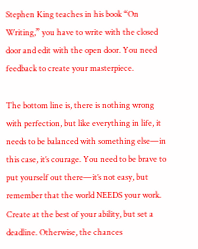Stephen King teaches in his book “On Writing,” you have to write with the closed door and edit with the open door. You need feedback to create your masterpiece.

The bottom line is, there is nothing wrong with perfection, but like everything in life, it needs to be balanced with something else—in this case, it’s courage. You need to be brave to put yourself out there—it’s not easy, but remember that the world NEEDS your work. Create at the best of your ability, but set a deadline. Otherwise, the chances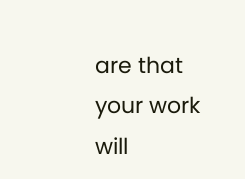are that your work will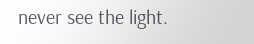never see the light.